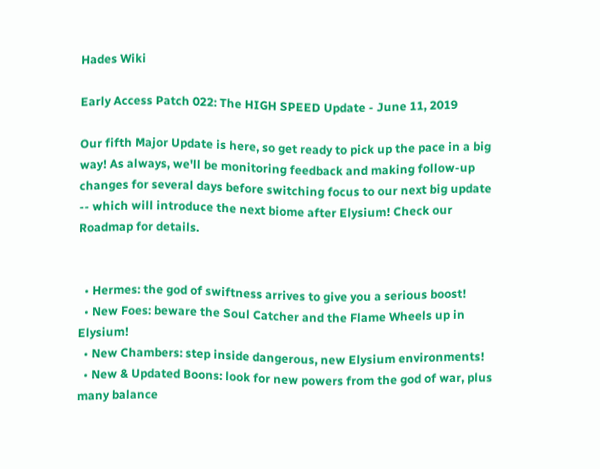Hades Wiki

Early Access Patch 022: The HIGH SPEED Update - June 11, 2019

Our fifth Major Update is here, so get ready to pick up the pace in a big way! As always, we'll be monitoring feedback and making follow-up changes for several days before switching focus to our next big update -- which will introduce the next biome after Elysium! Check our Roadmap for details.


  • Hermes: the god of swiftness arrives to give you a serious boost!
  • New Foes: beware the Soul Catcher and the Flame Wheels up in Elysium!
  • New Chambers: step inside dangerous, new Elysium environments!
  • New & Updated Boons: look for new powers from the god of war, plus many balance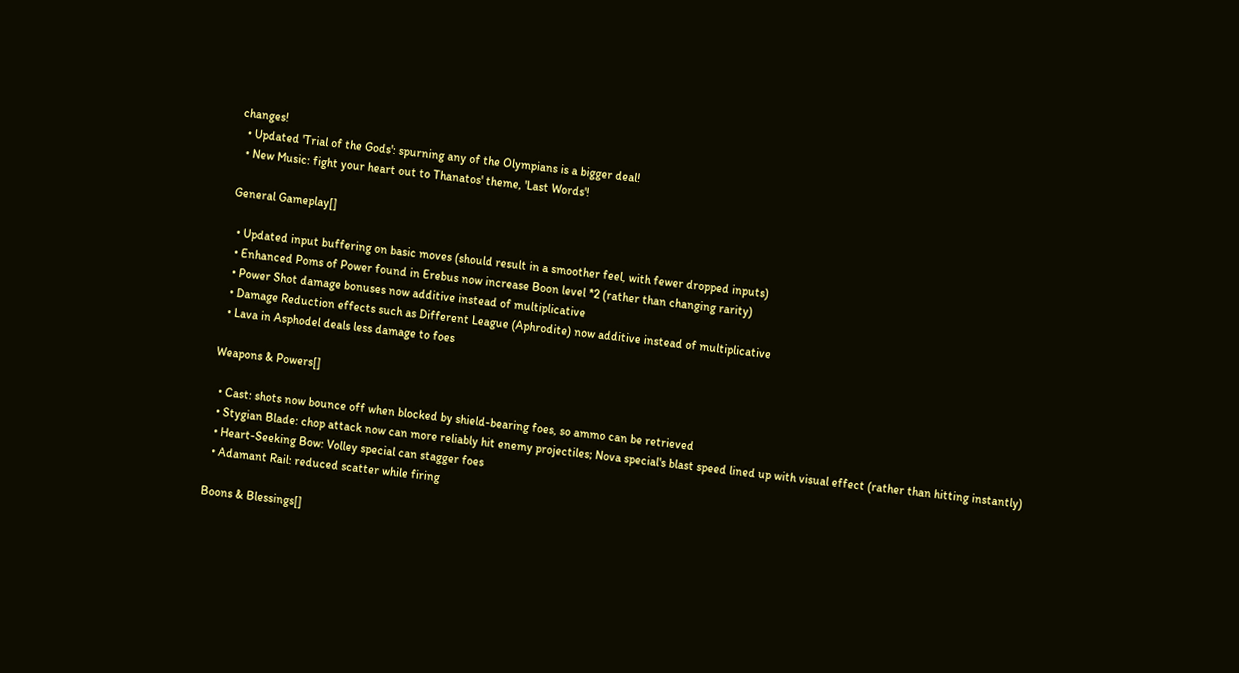changes!
  • Updated 'Trial of the Gods': spurning any of the Olympians is a bigger deal!
  • New Music: fight your heart out to Thanatos' theme, 'Last Words'!

General Gameplay[]

  • Updated input buffering on basic moves (should result in a smoother feel, with fewer dropped inputs)
  • Enhanced Poms of Power found in Erebus now increase Boon level *2 (rather than changing rarity)
  • Power Shot damage bonuses now additive instead of multiplicative
  • Damage Reduction effects such as Different League (Aphrodite) now additive instead of multiplicative
  • Lava in Asphodel deals less damage to foes

Weapons & Powers[]

  • Cast: shots now bounce off when blocked by shield-bearing foes, so ammo can be retrieved
  • Stygian Blade: chop attack now can more reliably hit enemy projectiles; Nova special's blast speed lined up with visual effect (rather than hitting instantly)
  • Heart-Seeking Bow: Volley special can stagger foes
  • Adamant Rail: reduced scatter while firing

Boons & Blessings[]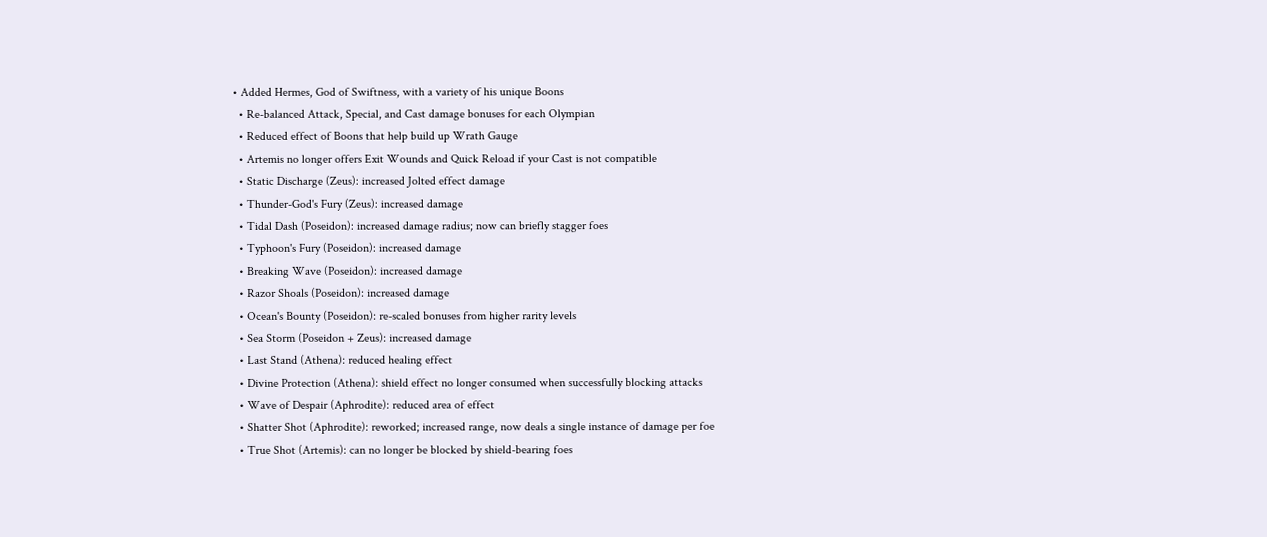• Added Hermes, God of Swiftness, with a variety of his unique Boons
  • Re-balanced Attack, Special, and Cast damage bonuses for each Olympian
  • Reduced effect of Boons that help build up Wrath Gauge
  • Artemis no longer offers Exit Wounds and Quick Reload if your Cast is not compatible
  • Static Discharge (Zeus): increased Jolted effect damage
  • Thunder-God's Fury (Zeus): increased damage
  • Tidal Dash (Poseidon): increased damage radius; now can briefly stagger foes
  • Typhoon's Fury (Poseidon): increased damage
  • Breaking Wave (Poseidon): increased damage
  • Razor Shoals (Poseidon): increased damage
  • Ocean's Bounty (Poseidon): re-scaled bonuses from higher rarity levels
  • Sea Storm (Poseidon + Zeus): increased damage
  • Last Stand (Athena): reduced healing effect
  • Divine Protection (Athena): shield effect no longer consumed when successfully blocking attacks
  • Wave of Despair (Aphrodite): reduced area of effect
  • Shatter Shot (Aphrodite): reworked; increased range, now deals a single instance of damage per foe
  • True Shot (Artemis): can no longer be blocked by shield-bearing foes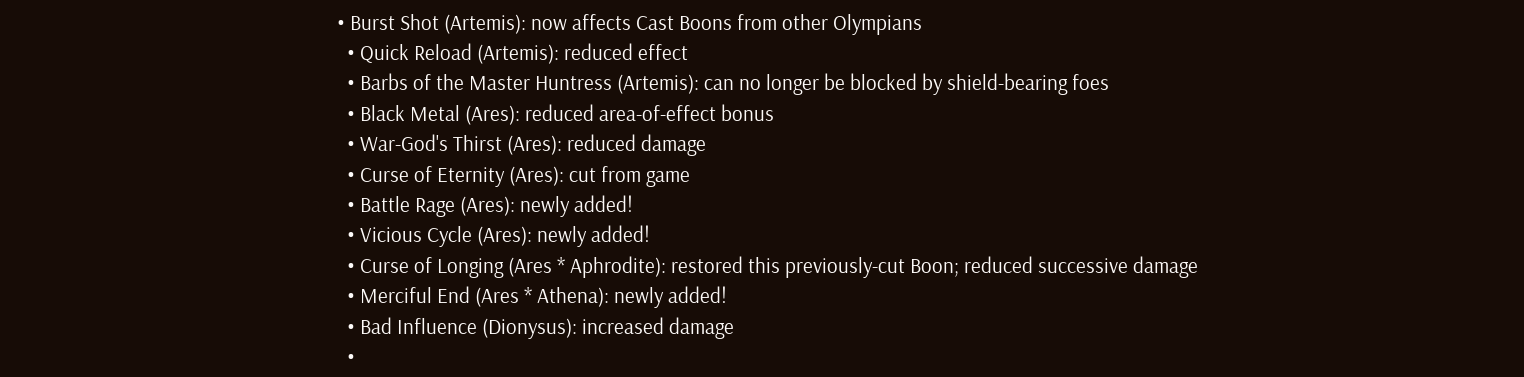• Burst Shot (Artemis): now affects Cast Boons from other Olympians
  • Quick Reload (Artemis): reduced effect
  • Barbs of the Master Huntress (Artemis): can no longer be blocked by shield-bearing foes
  • Black Metal (Ares): reduced area-of-effect bonus
  • War-God's Thirst (Ares): reduced damage
  • Curse of Eternity (Ares): cut from game
  • Battle Rage (Ares): newly added!
  • Vicious Cycle (Ares): newly added!
  • Curse of Longing (Ares * Aphrodite): restored this previously-cut Boon; reduced successive damage
  • Merciful End (Ares * Athena): newly added!
  • Bad Influence (Dionysus): increased damage
  •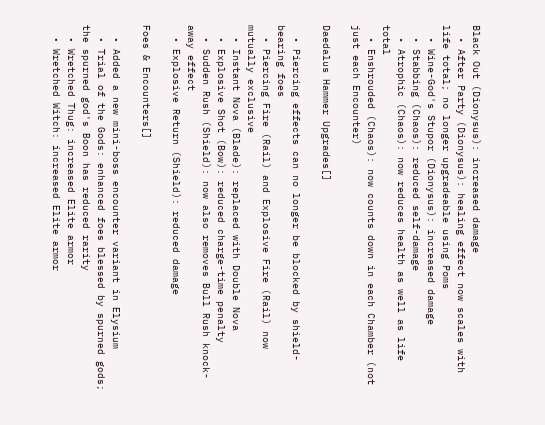Black Out (Dionysus): increased damage
  • After Party (Dionysus): healing effect now scales with life total; no longer upgradeable using Poms
  • Wine-God's Stupor (Dionysus): increased damage
  • Stabbing (Chaos): reduced self-damage
  • Atrophic (Chaos): now reduces health as well as life total
  • Enshrouded (Chaos): now counts down in each Chamber (not just each Encounter)

Daedalus Hammer Upgrades[]

  • Piercing effects can no longer be blocked by shield-bearing foes
  • Piercing Fire (Rail) and Explosive Fire (Rail) now mutually exclusive
  • Instant Nova (Blade): replaced with Double Nova
  • Explosive Shot (Bow): reduced charge-time penalty
  • Sudden Rush (Shield): now also removes Bull Rush knock-away effect
  • Explosive Return (Shield): reduced damage

Foes & Encounters[]

  • Added a new mini-boss encounter variant in Elysium
  • Trial of the Gods: enhanced foes blessed by spurned gods; the spurned god's Boon has reduced rarity
  • Wretched Thug: increased Elite armor
  • Wretched Witch: increased Elite armor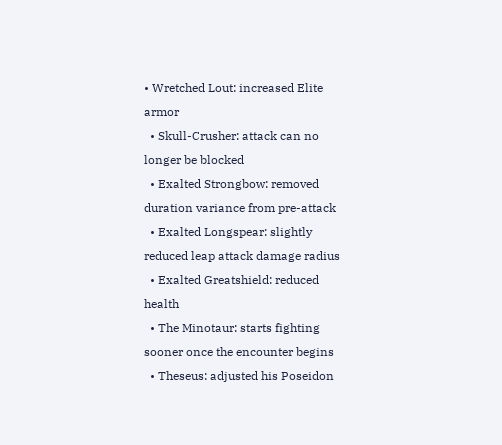• Wretched Lout: increased Elite armor
  • Skull-Crusher: attack can no longer be blocked
  • Exalted Strongbow: removed duration variance from pre-attack
  • Exalted Longspear: slightly reduced leap attack damage radius
  • Exalted Greatshield: reduced health
  • The Minotaur: starts fighting sooner once the encounter begins
  • Theseus: adjusted his Poseidon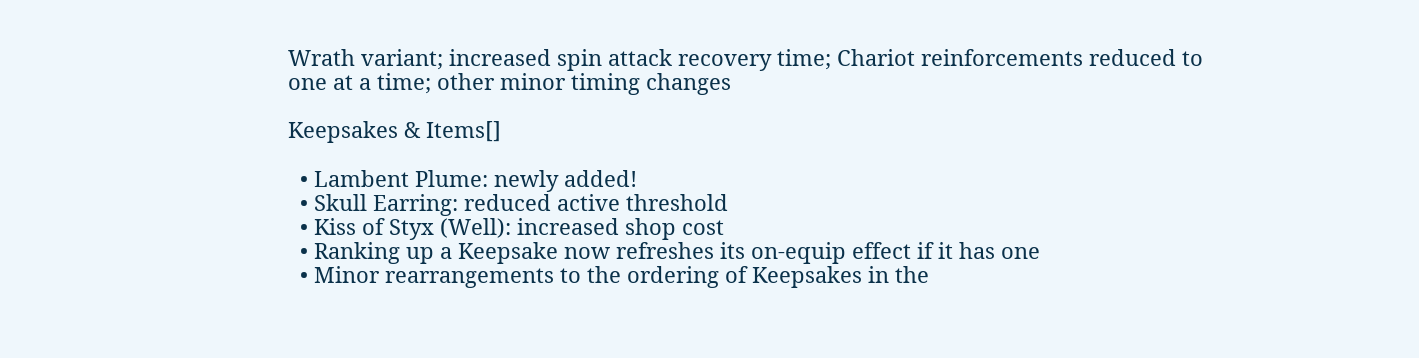Wrath variant; increased spin attack recovery time; Chariot reinforcements reduced to one at a time; other minor timing changes

Keepsakes & Items[]

  • Lambent Plume: newly added!
  • Skull Earring: reduced active threshold
  • Kiss of Styx (Well): increased shop cost
  • Ranking up a Keepsake now refreshes its on-equip effect if it has one
  • Minor rearrangements to the ordering of Keepsakes in the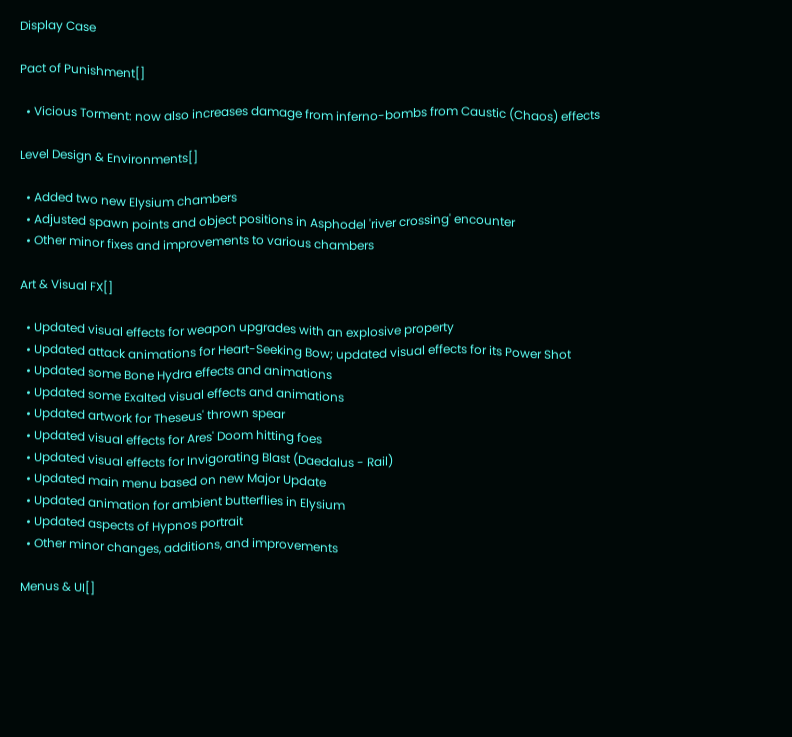Display Case

Pact of Punishment[]

  • Vicious Torment: now also increases damage from inferno-bombs from Caustic (Chaos) effects

Level Design & Environments[]

  • Added two new Elysium chambers
  • Adjusted spawn points and object positions in Asphodel 'river crossing' encounter
  • Other minor fixes and improvements to various chambers

Art & Visual FX[]

  • Updated visual effects for weapon upgrades with an explosive property
  • Updated attack animations for Heart-Seeking Bow; updated visual effects for its Power Shot
  • Updated some Bone Hydra effects and animations
  • Updated some Exalted visual effects and animations
  • Updated artwork for Theseus' thrown spear
  • Updated visual effects for Ares' Doom hitting foes
  • Updated visual effects for Invigorating Blast (Daedalus - Rail)
  • Updated main menu based on new Major Update
  • Updated animation for ambient butterflies in Elysium
  • Updated aspects of Hypnos portrait
  • Other minor changes, additions, and improvements

Menus & UI[]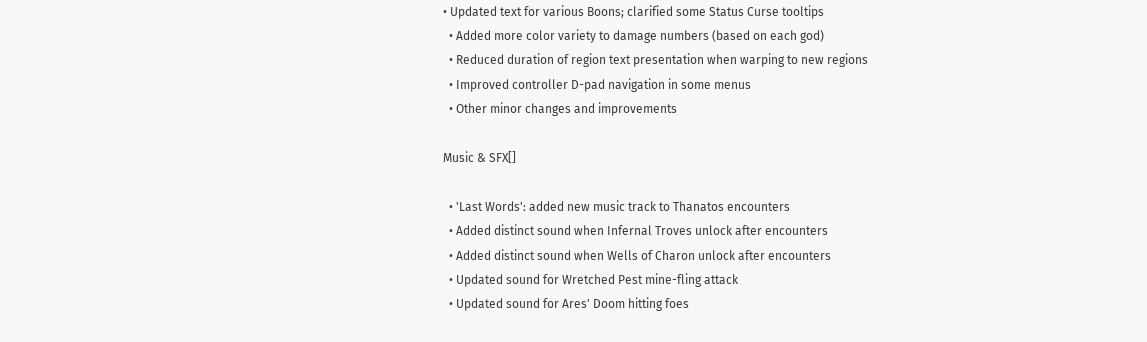• Updated text for various Boons; clarified some Status Curse tooltips
  • Added more color variety to damage numbers (based on each god)
  • Reduced duration of region text presentation when warping to new regions
  • Improved controller D-pad navigation in some menus
  • Other minor changes and improvements

Music & SFX[]

  • 'Last Words': added new music track to Thanatos encounters
  • Added distinct sound when Infernal Troves unlock after encounters
  • Added distinct sound when Wells of Charon unlock after encounters
  • Updated sound for Wretched Pest mine-fling attack
  • Updated sound for Ares' Doom hitting foes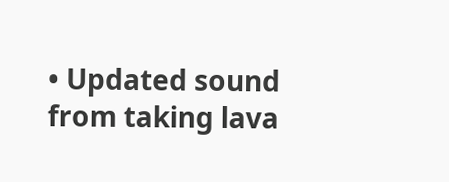• Updated sound from taking lava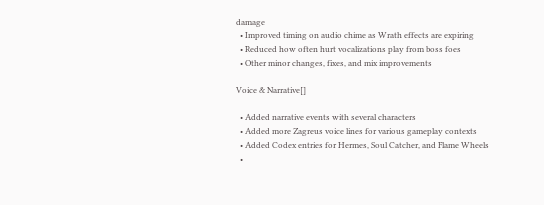damage
  • Improved timing on audio chime as Wrath effects are expiring
  • Reduced how often hurt vocalizations play from boss foes
  • Other minor changes, fixes, and mix improvements

Voice & Narrative[]

  • Added narrative events with several characters
  • Added more Zagreus voice lines for various gameplay contexts
  • Added Codex entries for Hermes, Soul Catcher, and Flame Wheels
  •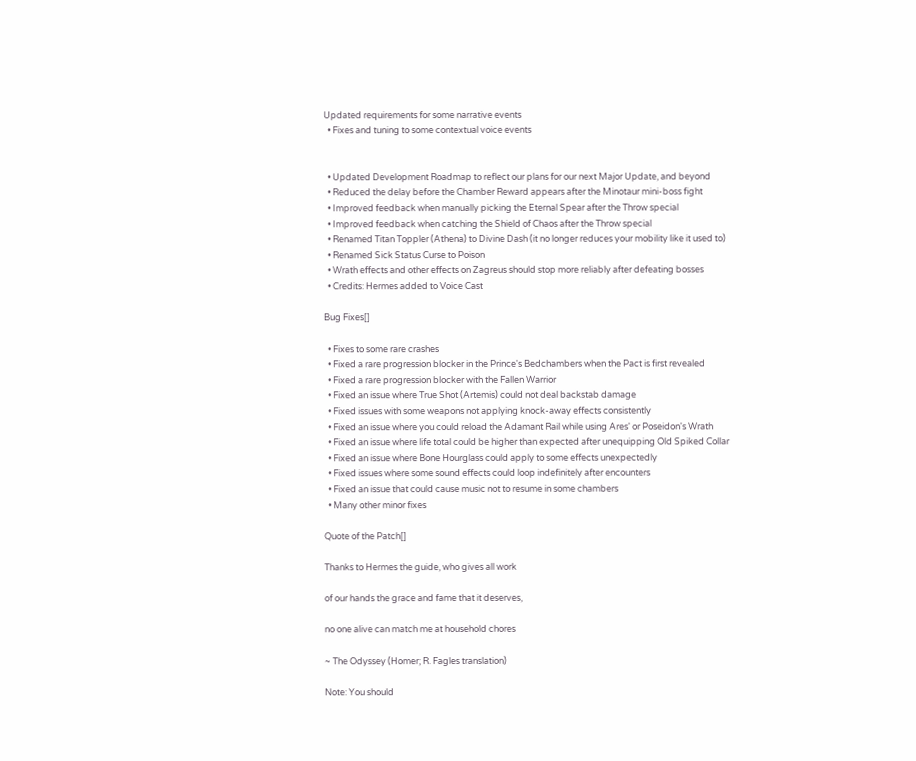Updated requirements for some narrative events
  • Fixes and tuning to some contextual voice events


  • Updated Development Roadmap to reflect our plans for our next Major Update, and beyond
  • Reduced the delay before the Chamber Reward appears after the Minotaur mini-boss fight
  • Improved feedback when manually picking the Eternal Spear after the Throw special
  • Improved feedback when catching the Shield of Chaos after the Throw special
  • Renamed Titan Toppler (Athena) to Divine Dash (it no longer reduces your mobility like it used to)
  • Renamed Sick Status Curse to Poison
  • Wrath effects and other effects on Zagreus should stop more reliably after defeating bosses
  • Credits: Hermes added to Voice Cast

Bug Fixes[]

  • Fixes to some rare crashes
  • Fixed a rare progression blocker in the Prince's Bedchambers when the Pact is first revealed
  • Fixed a rare progression blocker with the Fallen Warrior
  • Fixed an issue where True Shot (Artemis) could not deal backstab damage
  • Fixed issues with some weapons not applying knock-away effects consistently
  • Fixed an issue where you could reload the Adamant Rail while using Ares' or Poseidon's Wrath
  • Fixed an issue where life total could be higher than expected after unequipping Old Spiked Collar
  • Fixed an issue where Bone Hourglass could apply to some effects unexpectedly
  • Fixed issues where some sound effects could loop indefinitely after encounters
  • Fixed an issue that could cause music not to resume in some chambers
  • Many other minor fixes

Quote of the Patch[]

Thanks to Hermes the guide, who gives all work

of our hands the grace and fame that it deserves,

no one alive can match me at household chores

~ The Odyssey (Homer; R. Fagles translation)

Note: You should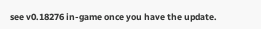see v0.18276 in-game once you have the update.